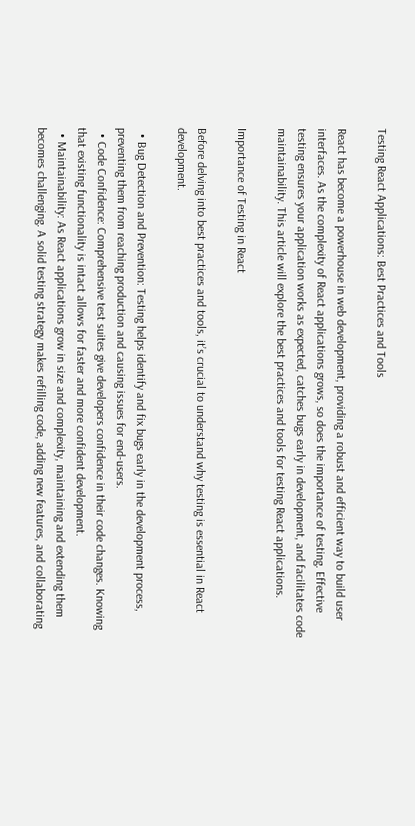Testing React Applications: Best Practices and Tools

React has become a powerhouse in web development, providing a robust and efficient way to build user interfaces. As the complexity of React applications grows, so does the importance of testing. Effective testing ensures your application works as expected, catches bugs early in development, and facilitates code maintainability. This article will explore the best practices and tools for testing React applications.

Importance of Testing in React

Before delving into best practices and tools, it’s crucial to understand why testing is essential in React development.

  • Bug Detection and Prevention: Testing helps identify and fix bugs early in the development process, preventing them from reaching production and causing issues for end-users.
  • Code Confidence: Comprehensive test suites give developers confidence in their code changes. Knowing that existing functionality is intact allows for faster and more confident development.
  • Maintainability: As React applications grow in size and complexity, maintaining and extending them becomes challenging. A solid testing strategy makes refilling code, adding new features, and collaborating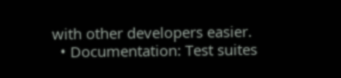with other developers easier.
  • Documentation: Test suites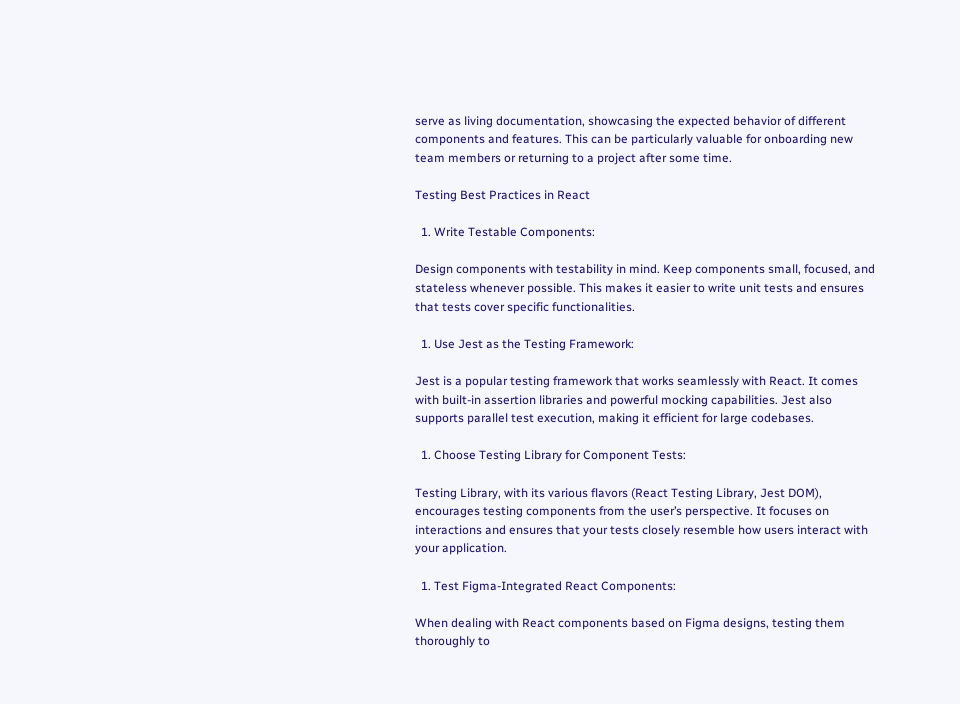serve as living documentation, showcasing the expected behavior of different components and features. This can be particularly valuable for onboarding new team members or returning to a project after some time.

Testing Best Practices in React

  1. Write Testable Components:

Design components with testability in mind. Keep components small, focused, and stateless whenever possible. This makes it easier to write unit tests and ensures that tests cover specific functionalities.

  1. Use Jest as the Testing Framework:

Jest is a popular testing framework that works seamlessly with React. It comes with built-in assertion libraries and powerful mocking capabilities. Jest also supports parallel test execution, making it efficient for large codebases.

  1. Choose Testing Library for Component Tests:

Testing Library, with its various flavors (React Testing Library, Jest DOM), encourages testing components from the user’s perspective. It focuses on interactions and ensures that your tests closely resemble how users interact with your application.

  1. Test Figma-Integrated React Components:

When dealing with React components based on Figma designs, testing them thoroughly to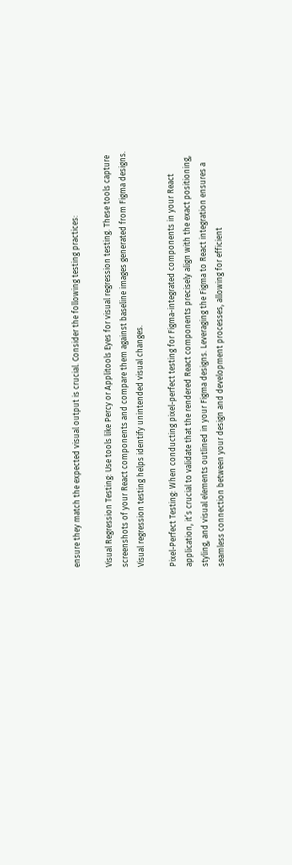ensure they match the expected visual output is crucial. Consider the following testing practices:

Visual Regression Testing: Use tools like Percy or Applitools Eyes for visual regression testing. These tools capture screenshots of your React components and compare them against baseline images generated from Figma designs. Visual regression testing helps identify unintended visual changes.

Pixel-Perfect Testing: When conducting pixel-perfect testing for Figma-integrated components in your React application, it’s crucial to validate that the rendered React components precisely align with the exact positioning, styling, and visual elements outlined in your Figma designs. Leveraging the Figma to React integration ensures a seamless connection between your design and development processes, allowing for efficient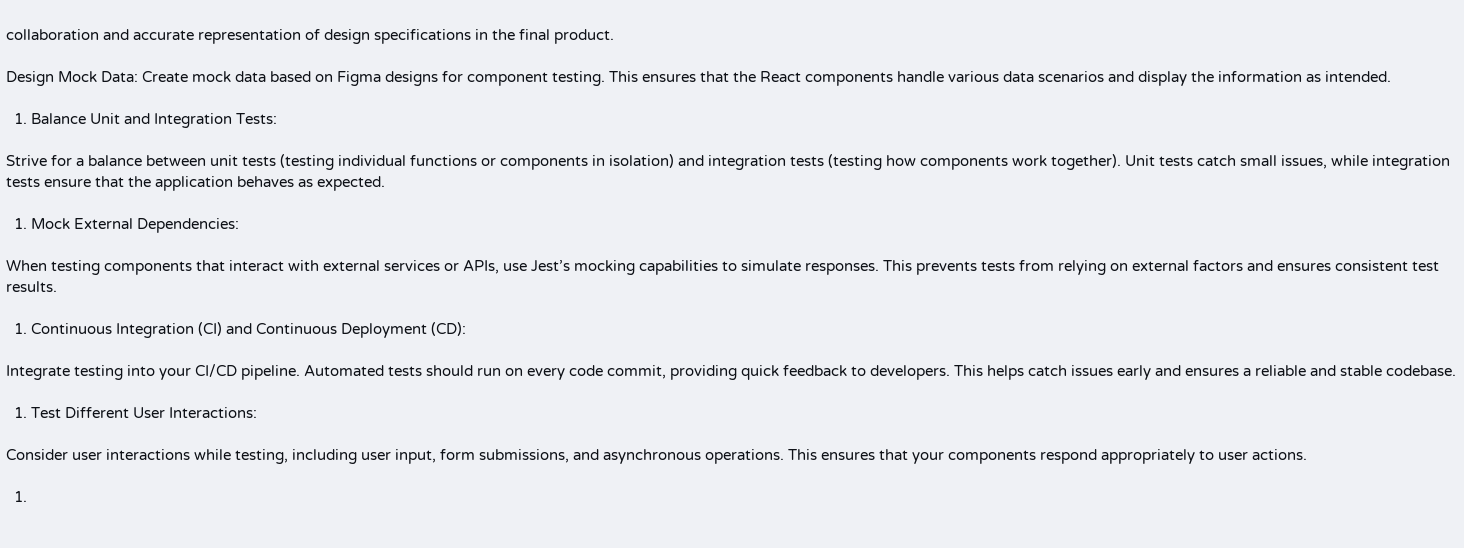collaboration and accurate representation of design specifications in the final product.

Design Mock Data: Create mock data based on Figma designs for component testing. This ensures that the React components handle various data scenarios and display the information as intended.

  1. Balance Unit and Integration Tests:

Strive for a balance between unit tests (testing individual functions or components in isolation) and integration tests (testing how components work together). Unit tests catch small issues, while integration tests ensure that the application behaves as expected.

  1. Mock External Dependencies:

When testing components that interact with external services or APIs, use Jest’s mocking capabilities to simulate responses. This prevents tests from relying on external factors and ensures consistent test results.

  1. Continuous Integration (CI) and Continuous Deployment (CD):

Integrate testing into your CI/CD pipeline. Automated tests should run on every code commit, providing quick feedback to developers. This helps catch issues early and ensures a reliable and stable codebase.

  1. Test Different User Interactions:

Consider user interactions while testing, including user input, form submissions, and asynchronous operations. This ensures that your components respond appropriately to user actions.

  1.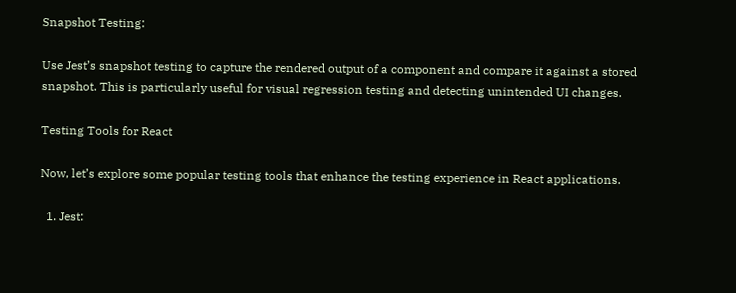Snapshot Testing:

Use Jest’s snapshot testing to capture the rendered output of a component and compare it against a stored snapshot. This is particularly useful for visual regression testing and detecting unintended UI changes.

Testing Tools for React

Now, let’s explore some popular testing tools that enhance the testing experience in React applications.

  1. Jest: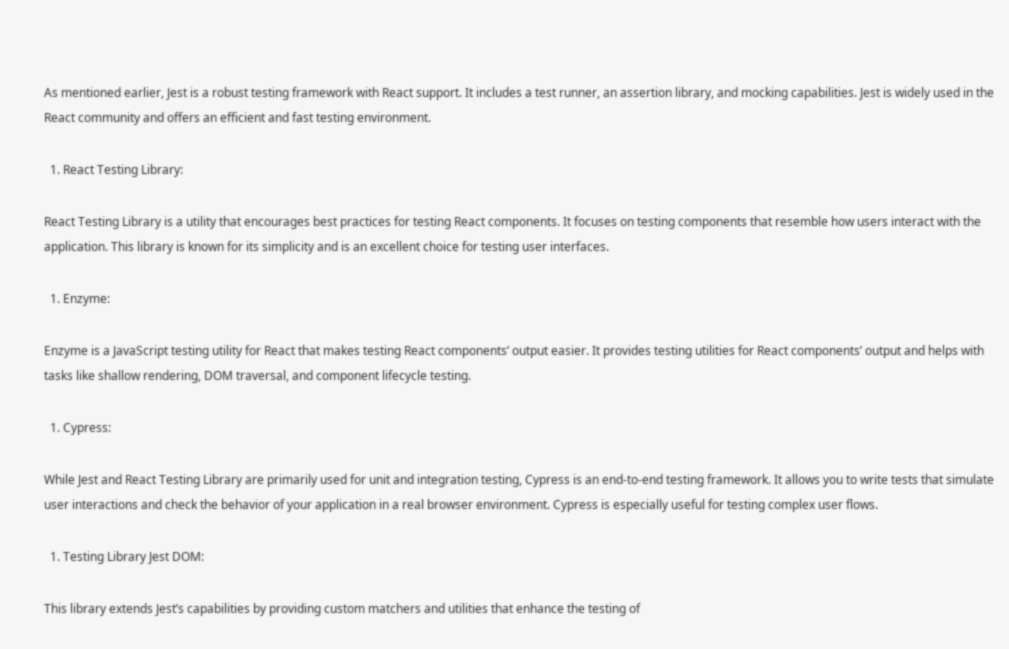As mentioned earlier, Jest is a robust testing framework with React support. It includes a test runner, an assertion library, and mocking capabilities. Jest is widely used in the React community and offers an efficient and fast testing environment.

  1. React Testing Library:

React Testing Library is a utility that encourages best practices for testing React components. It focuses on testing components that resemble how users interact with the application. This library is known for its simplicity and is an excellent choice for testing user interfaces.

  1. Enzyme:

Enzyme is a JavaScript testing utility for React that makes testing React components’ output easier. It provides testing utilities for React components’ output and helps with tasks like shallow rendering, DOM traversal, and component lifecycle testing.

  1. Cypress:

While Jest and React Testing Library are primarily used for unit and integration testing, Cypress is an end-to-end testing framework. It allows you to write tests that simulate user interactions and check the behavior of your application in a real browser environment. Cypress is especially useful for testing complex user flows.

  1. Testing Library Jest DOM:

This library extends Jest’s capabilities by providing custom matchers and utilities that enhance the testing of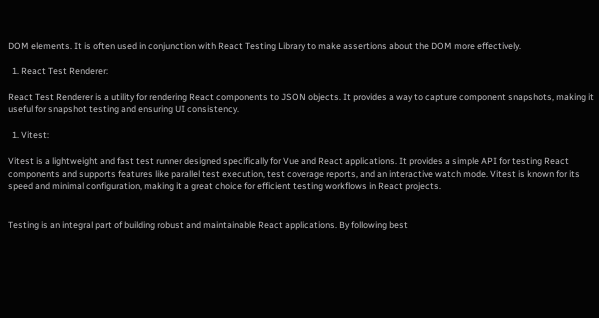DOM elements. It is often used in conjunction with React Testing Library to make assertions about the DOM more effectively.

  1. React Test Renderer:

React Test Renderer is a utility for rendering React components to JSON objects. It provides a way to capture component snapshots, making it useful for snapshot testing and ensuring UI consistency.

  1. Vitest:

Vitest is a lightweight and fast test runner designed specifically for Vue and React applications. It provides a simple API for testing React components and supports features like parallel test execution, test coverage reports, and an interactive watch mode. Vitest is known for its speed and minimal configuration, making it a great choice for efficient testing workflows in React projects.


Testing is an integral part of building robust and maintainable React applications. By following best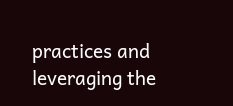practices and leveraging the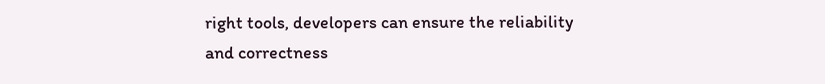right tools, developers can ensure the reliability and correctness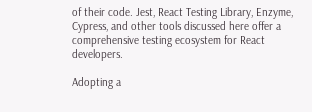of their code. Jest, React Testing Library, Enzyme, Cypress, and other tools discussed here offer a comprehensive testing ecosystem for React developers.

Adopting a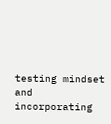testing mindset and incorporating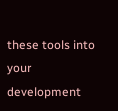these tools into your development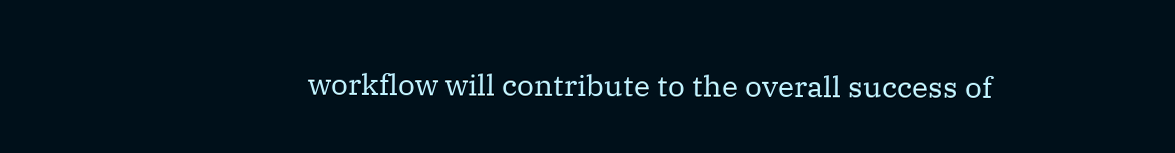workflow will contribute to the overall success of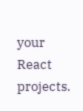your React projects.